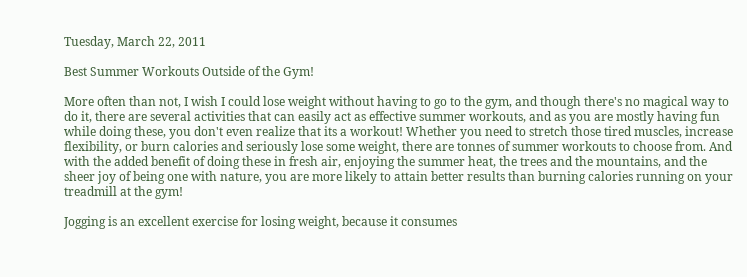Tuesday, March 22, 2011

Best Summer Workouts Outside of the Gym!

More often than not, I wish I could lose weight without having to go to the gym, and though there's no magical way to do it, there are several activities that can easily act as effective summer workouts, and as you are mostly having fun while doing these, you don't even realize that its a workout! Whether you need to stretch those tired muscles, increase flexibility, or burn calories and seriously lose some weight, there are tonnes of summer workouts to choose from. And with the added benefit of doing these in fresh air, enjoying the summer heat, the trees and the mountains, and the sheer joy of being one with nature, you are more likely to attain better results than burning calories running on your treadmill at the gym!

Jogging is an excellent exercise for losing weight, because it consumes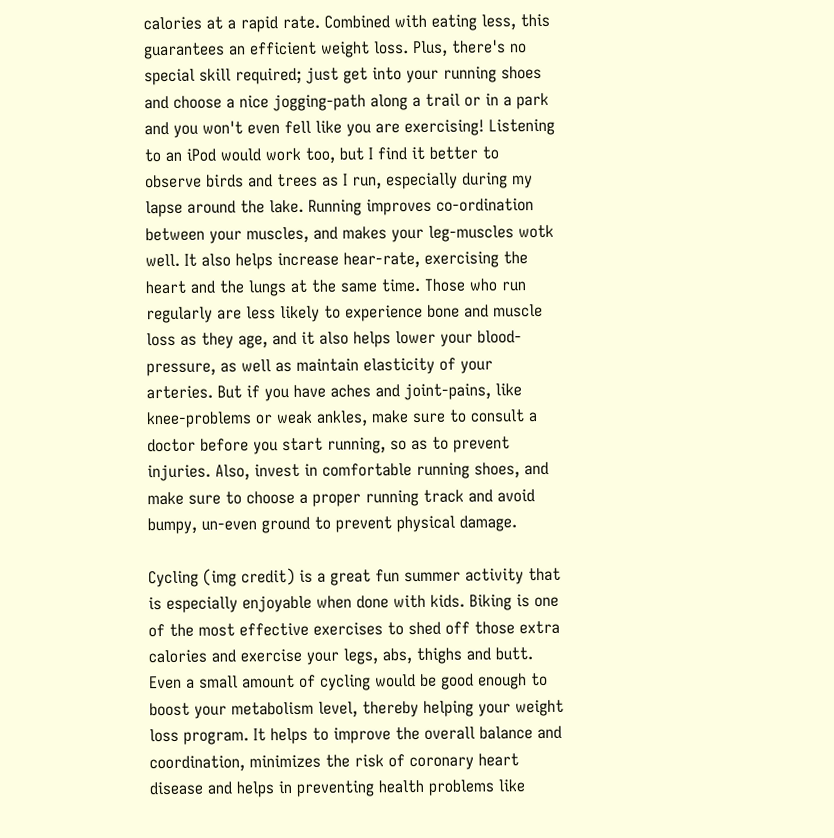calories at a rapid rate. Combined with eating less, this guarantees an efficient weight loss. Plus, there's no special skill required; just get into your running shoes and choose a nice jogging-path along a trail or in a park and you won't even fell like you are exercising! Listening to an iPod would work too, but I find it better to observe birds and trees as I run, especially during my lapse around the lake. Running improves co-ordination between your muscles, and makes your leg-muscles wotk well. It also helps increase hear-rate, exercising the heart and the lungs at the same time. Those who run regularly are less likely to experience bone and muscle loss as they age, and it also helps lower your blood-pressure, as well as maintain elasticity of your arteries. But if you have aches and joint-pains, like knee-problems or weak ankles, make sure to consult a doctor before you start running, so as to prevent injuries. Also, invest in comfortable running shoes, and make sure to choose a proper running track and avoid bumpy, un-even ground to prevent physical damage.

Cycling (img credit) is a great fun summer activity that is especially enjoyable when done with kids. Biking is one of the most effective exercises to shed off those extra calories and exercise your legs, abs, thighs and butt. Even a small amount of cycling would be good enough to boost your metabolism level, thereby helping your weight loss program. It helps to improve the overall balance and coordination, minimizes the risk of coronary heart disease and helps in preventing health problems like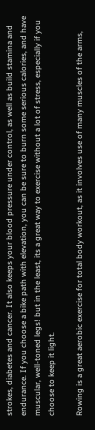strokes, diabetes and cancer. It also keeps your blood pressure under control, as well as build stamina and endurance. If you choose a bike path with elevation, you can be sure to burn some serious calories, and have muscular, well-toned legs! but in the least, its a great way to exercise without a lot of stress, especially if you choose to keep it light.

Rowing is a great aerobic exercise for total body workout, as it involves use of many muscles of the arms,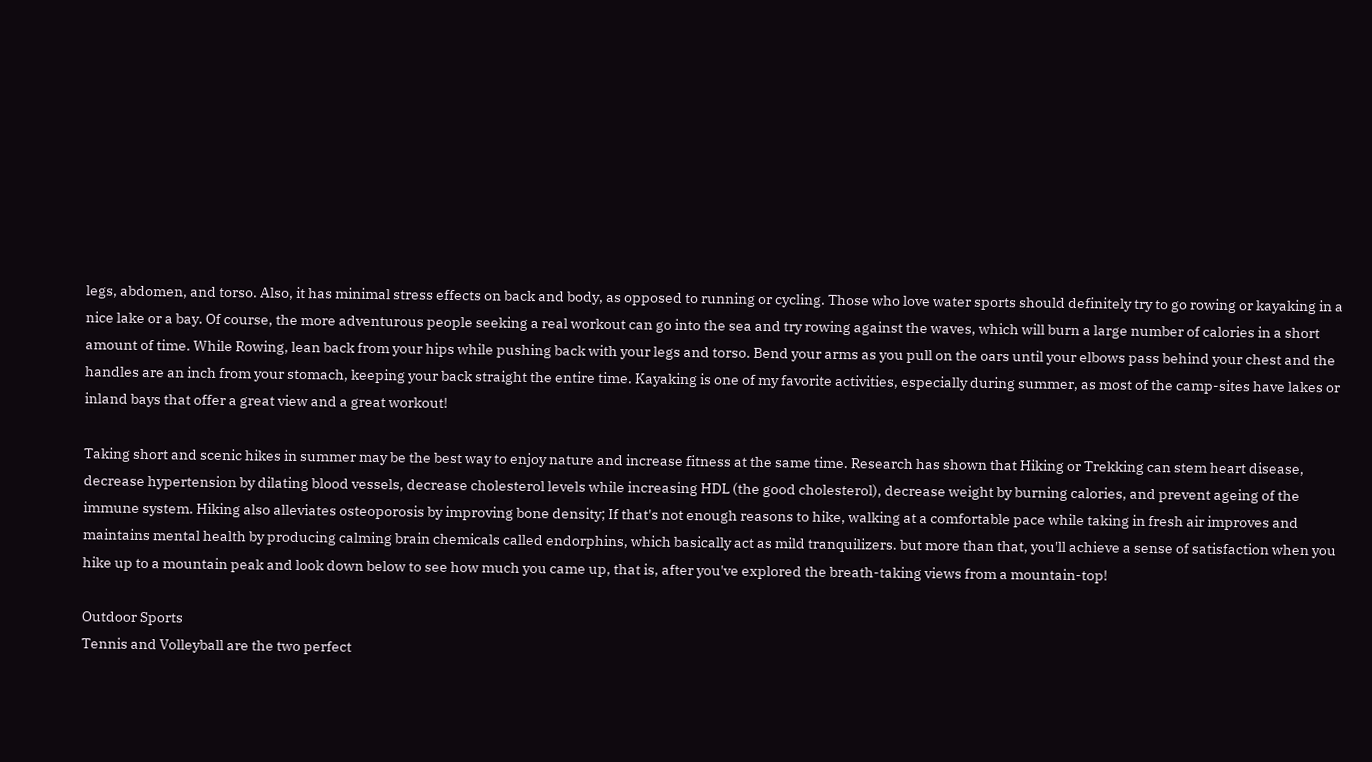legs, abdomen, and torso. Also, it has minimal stress effects on back and body, as opposed to running or cycling. Those who love water sports should definitely try to go rowing or kayaking in a nice lake or a bay. Of course, the more adventurous people seeking a real workout can go into the sea and try rowing against the waves, which will burn a large number of calories in a short amount of time. While Rowing, lean back from your hips while pushing back with your legs and torso. Bend your arms as you pull on the oars until your elbows pass behind your chest and the handles are an inch from your stomach, keeping your back straight the entire time. Kayaking is one of my favorite activities, especially during summer, as most of the camp-sites have lakes or inland bays that offer a great view and a great workout!

Taking short and scenic hikes in summer may be the best way to enjoy nature and increase fitness at the same time. Research has shown that Hiking or Trekking can stem heart disease, decrease hypertension by dilating blood vessels, decrease cholesterol levels while increasing HDL (the good cholesterol), decrease weight by burning calories, and prevent ageing of the immune system. Hiking also alleviates osteoporosis by improving bone density; If that's not enough reasons to hike, walking at a comfortable pace while taking in fresh air improves and maintains mental health by producing calming brain chemicals called endorphins, which basically act as mild tranquilizers. but more than that, you'll achieve a sense of satisfaction when you hike up to a mountain peak and look down below to see how much you came up, that is, after you've explored the breath-taking views from a mountain-top!

Outdoor Sports
Tennis and Volleyball are the two perfect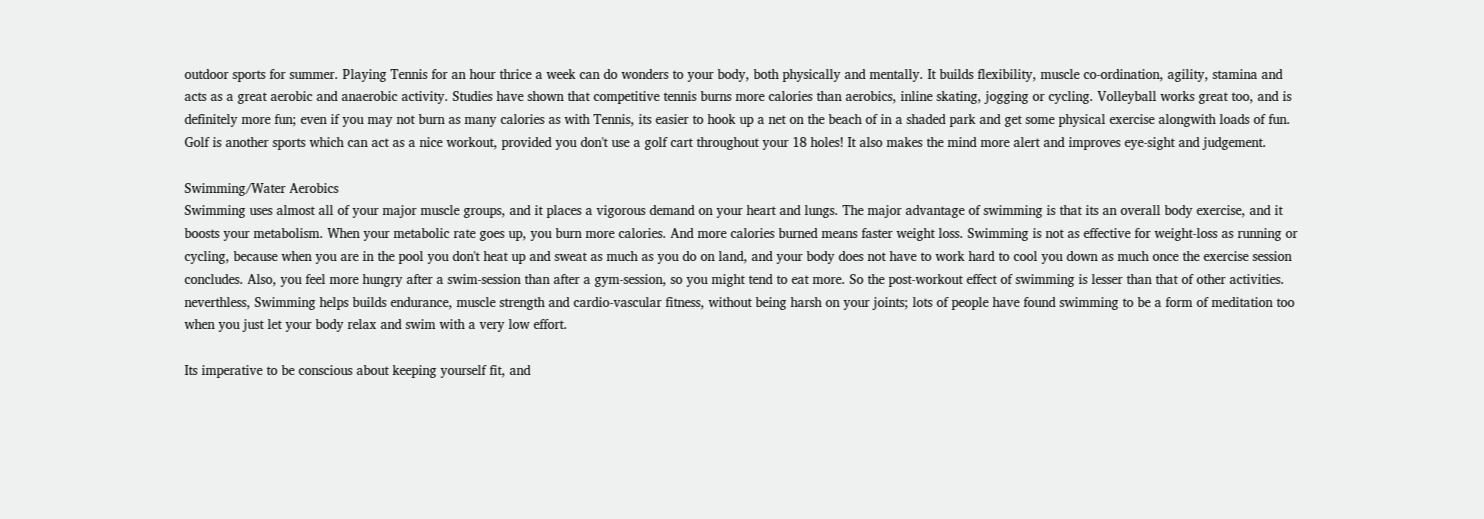outdoor sports for summer. Playing Tennis for an hour thrice a week can do wonders to your body, both physically and mentally. It builds flexibility, muscle co-ordination, agility, stamina and acts as a great aerobic and anaerobic activity. Studies have shown that competitive tennis burns more calories than aerobics, inline skating, jogging or cycling. Volleyball works great too, and is definitely more fun; even if you may not burn as many calories as with Tennis, its easier to hook up a net on the beach of in a shaded park and get some physical exercise alongwith loads of fun. Golf is another sports which can act as a nice workout, provided you don't use a golf cart throughout your 18 holes! It also makes the mind more alert and improves eye-sight and judgement.

Swimming/Water Aerobics
Swimming uses almost all of your major muscle groups, and it places a vigorous demand on your heart and lungs. The major advantage of swimming is that its an overall body exercise, and it boosts your metabolism. When your metabolic rate goes up, you burn more calories. And more calories burned means faster weight loss. Swimming is not as effective for weight-loss as running or cycling, because when you are in the pool you don't heat up and sweat as much as you do on land, and your body does not have to work hard to cool you down as much once the exercise session concludes. Also, you feel more hungry after a swim-session than after a gym-session, so you might tend to eat more. So the post-workout effect of swimming is lesser than that of other activities. neverthless, Swimming helps builds endurance, muscle strength and cardio-vascular fitness, without being harsh on your joints; lots of people have found swimming to be a form of meditation too when you just let your body relax and swim with a very low effort.

Its imperative to be conscious about keeping yourself fit, and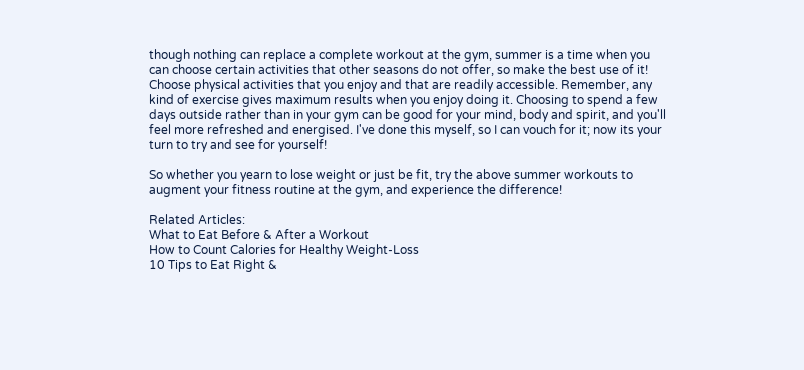though nothing can replace a complete workout at the gym, summer is a time when you can choose certain activities that other seasons do not offer, so make the best use of it! Choose physical activities that you enjoy and that are readily accessible. Remember, any kind of exercise gives maximum results when you enjoy doing it. Choosing to spend a few days outside rather than in your gym can be good for your mind, body and spirit, and you'll feel more refreshed and energised. I've done this myself, so I can vouch for it; now its your turn to try and see for yourself!

So whether you yearn to lose weight or just be fit, try the above summer workouts to augment your fitness routine at the gym, and experience the difference!

Related Articles:
What to Eat Before & After a Workout
How to Count Calories for Healthy Weight-Loss
10 Tips to Eat Right &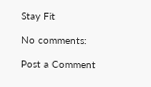Stay Fit

No comments:

Post a Comment